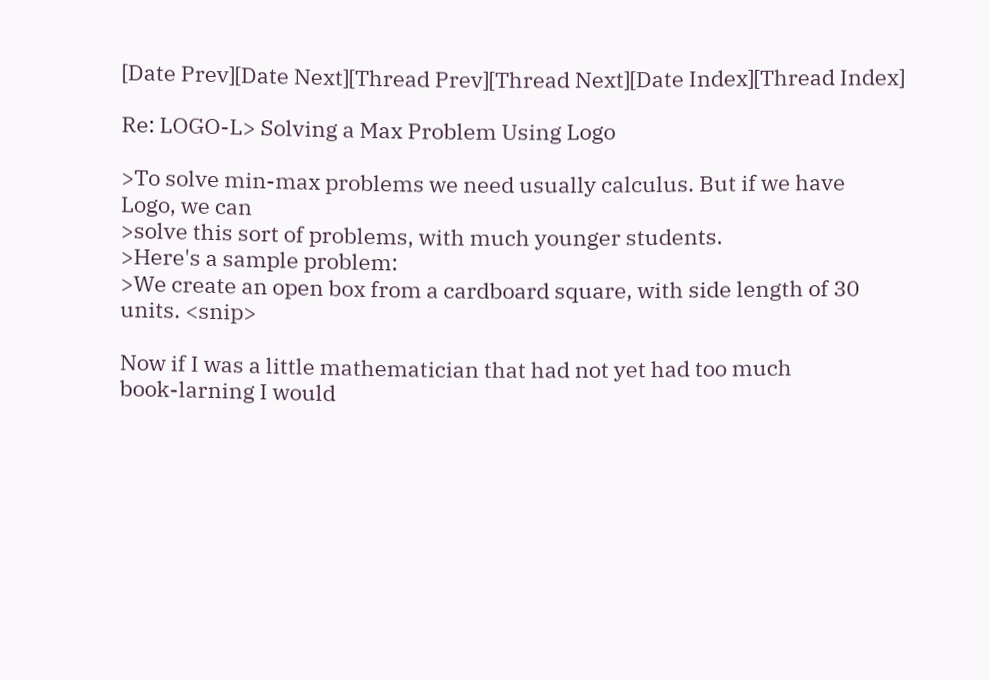[Date Prev][Date Next][Thread Prev][Thread Next][Date Index][Thread Index]

Re: LOGO-L> Solving a Max Problem Using Logo

>To solve min-max problems we need usually calculus. But if we have
Logo, we can
>solve this sort of problems, with much younger students.
>Here's a sample problem:
>We create an open box from a cardboard square, with side length of 30
units. <snip>

Now if I was a little mathematician that had not yet had too much
book-larning I would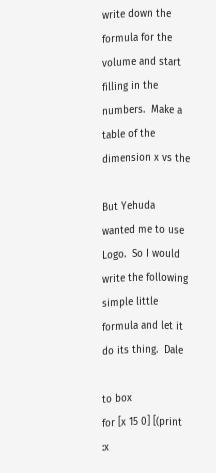write down the formula for the volume and start
filling in the numbers.  Make a table of the dimension x vs the

But Yehuda wanted me to use Logo.  So I would write the following
simple little formula and let it do its thing.  Dale

to box
for [x 15 0] [(print :x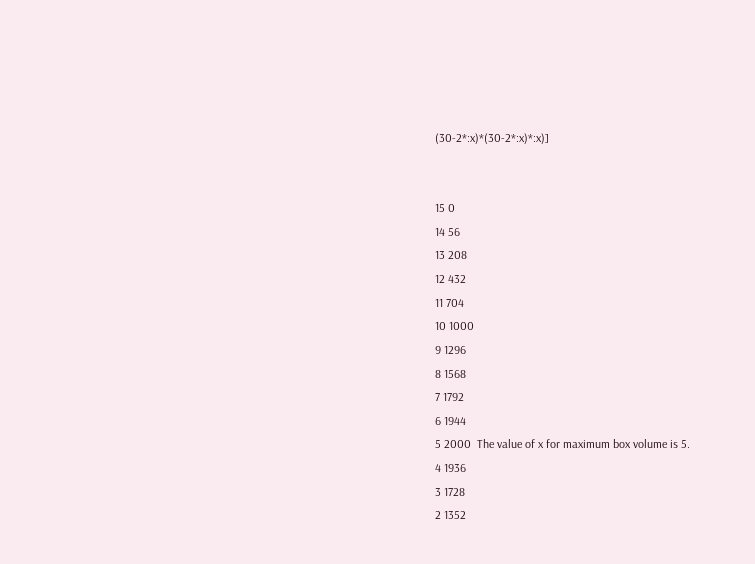(30-2*:x)*(30-2*:x)*:x)]


15 0
14 56
13 208
12 432
11 704
10 1000
9 1296
8 1568
7 1792
6 1944
5 2000  The value of x for maximum box volume is 5.
4 1936
3 1728
2 1352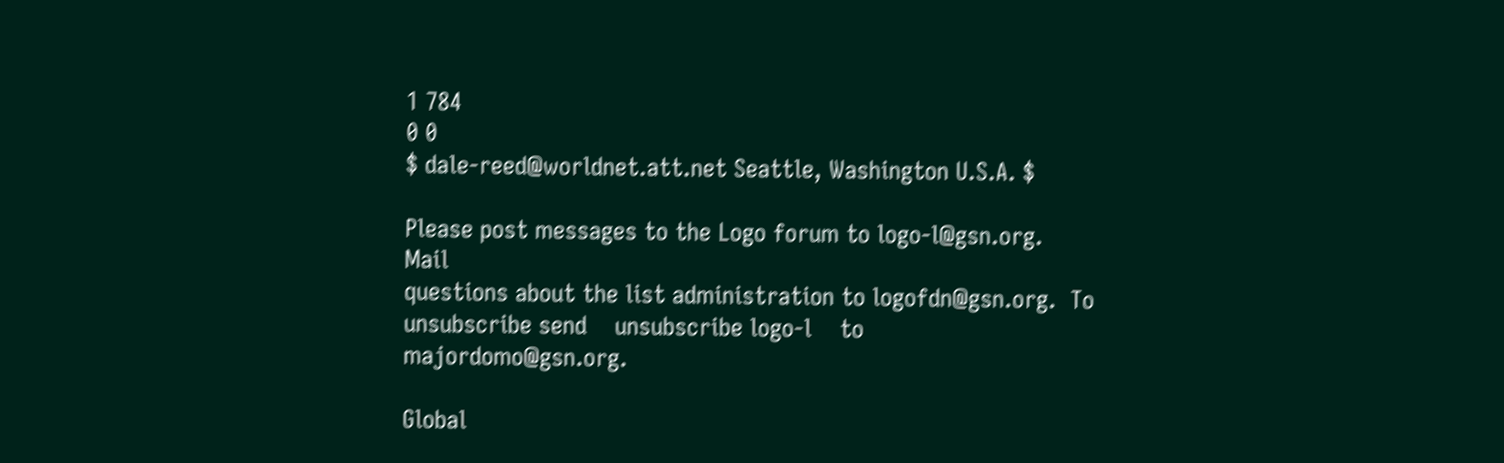1 784
0 0
$ dale-reed@worldnet.att.net Seattle, Washington U.S.A. $

Please post messages to the Logo forum to logo-l@gsn.org.  Mail
questions about the list administration to logofdn@gsn.org.  To
unsubscribe send    unsubscribe logo-l    to majordomo@gsn.org.

Global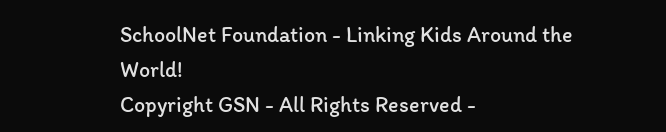SchoolNet Foundation - Linking Kids Around the World!
Copyright GSN - All Rights Reserved -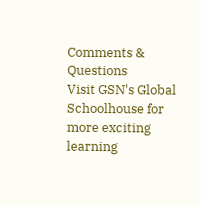Comments & Questions
Visit GSN's Global Schoolhouse for more exciting learning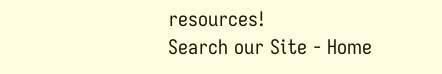resources!
Search our Site - Home